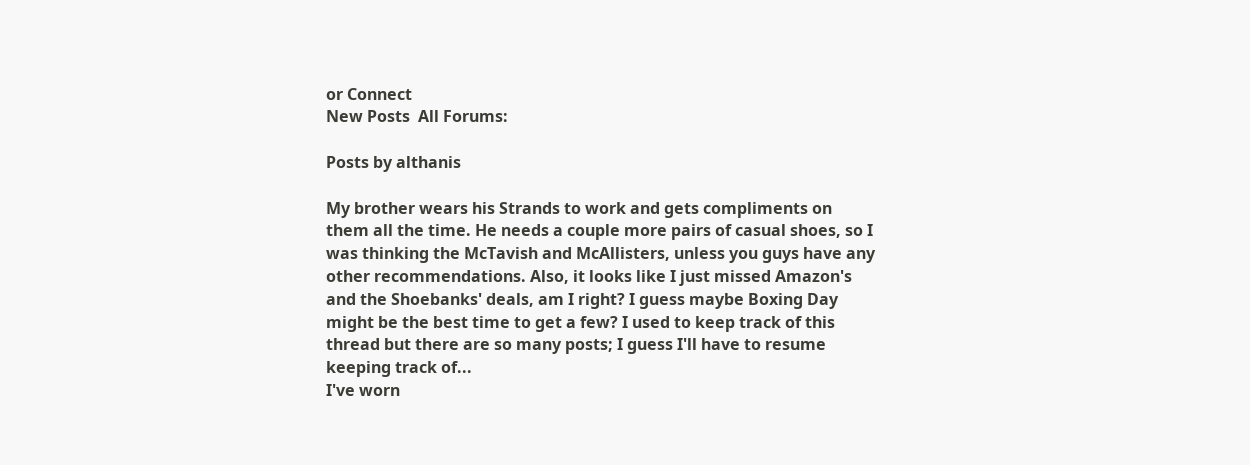or Connect
New Posts  All Forums:

Posts by althanis

My brother wears his Strands to work and gets compliments on them all the time. He needs a couple more pairs of casual shoes, so I was thinking the McTavish and McAllisters, unless you guys have any other recommendations. Also, it looks like I just missed Amazon's and the Shoebanks' deals, am I right? I guess maybe Boxing Day might be the best time to get a few? I used to keep track of this thread but there are so many posts; I guess I'll have to resume keeping track of...
I've worn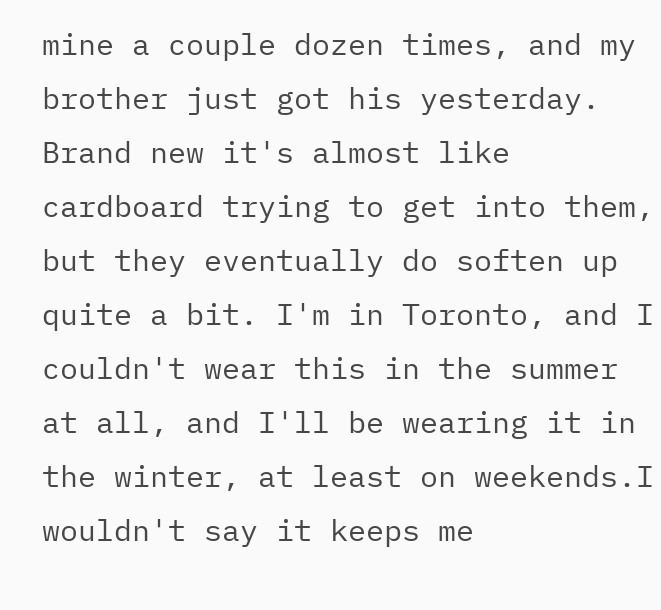mine a couple dozen times, and my brother just got his yesterday. Brand new it's almost like cardboard trying to get into them, but they eventually do soften up quite a bit. I'm in Toronto, and I couldn't wear this in the summer at all, and I'll be wearing it in the winter, at least on weekends.I wouldn't say it keeps me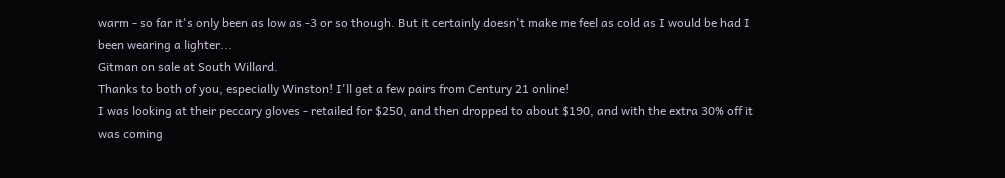warm - so far it's only been as low as -3 or so though. But it certainly doesn't make me feel as cold as I would be had I been wearing a lighter...
Gitman on sale at South Willard.
Thanks to both of you, especially Winston! I'll get a few pairs from Century 21 online!
I was looking at their peccary gloves - retailed for $250, and then dropped to about $190, and with the extra 30% off it was coming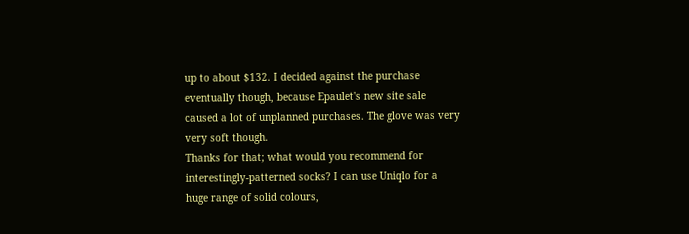up to about $132. I decided against the purchase eventually though, because Epaulet's new site sale caused a lot of unplanned purchases. The glove was very very soft though.
Thanks for that; what would you recommend for interestingly-patterned socks? I can use Uniqlo for a huge range of solid colours,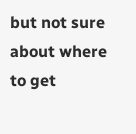but not sure about where to get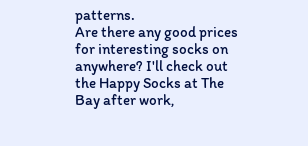patterns.
Are there any good prices for interesting socks on anywhere? I'll check out the Happy Socks at The Bay after work,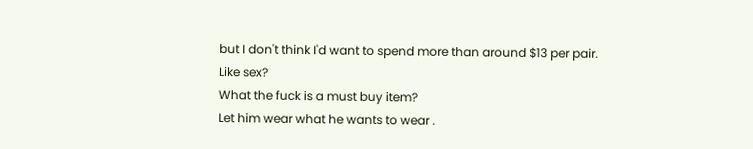but I don't think I'd want to spend more than around $13 per pair.
Like sex?
What the fuck is a must buy item?
Let him wear what he wants to wear .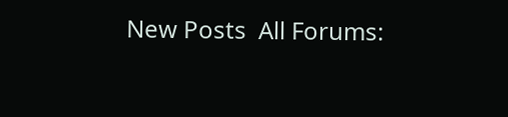New Posts  All Forums: